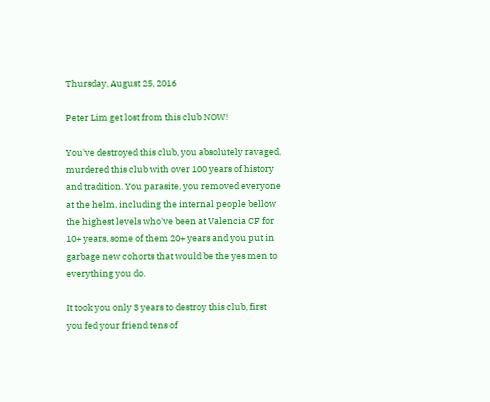Thursday, August 25, 2016

Peter Lim get lost from this club NOW!

You've destroyed this club, you absolutely ravaged, murdered this club with over 100 years of history and tradition. You parasite, you removed everyone at the helm, including the internal people bellow the highest levels who've been at Valencia CF for 10+ years, some of them 20+ years and you put in garbage new cohorts that would be the yes men to everything you do.

It took you only 3 years to destroy this club, first you fed your friend tens of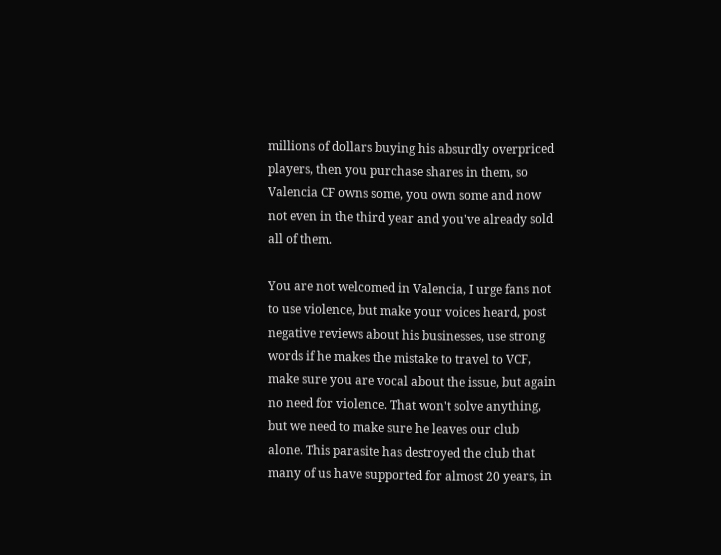millions of dollars buying his absurdly overpriced players, then you purchase shares in them, so Valencia CF owns some, you own some and now not even in the third year and you've already sold all of them.

You are not welcomed in Valencia, I urge fans not to use violence, but make your voices heard, post negative reviews about his businesses, use strong words if he makes the mistake to travel to VCF, make sure you are vocal about the issue, but again no need for violence. That won't solve anything, but we need to make sure he leaves our club alone. This parasite has destroyed the club that many of us have supported for almost 20 years, in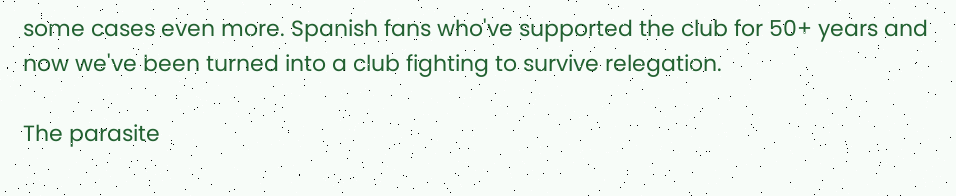some cases even more. Spanish fans who've supported the club for 50+ years and now we've been turned into a club fighting to survive relegation.

The parasite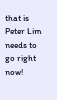that is Peter Lim needs to go right now!